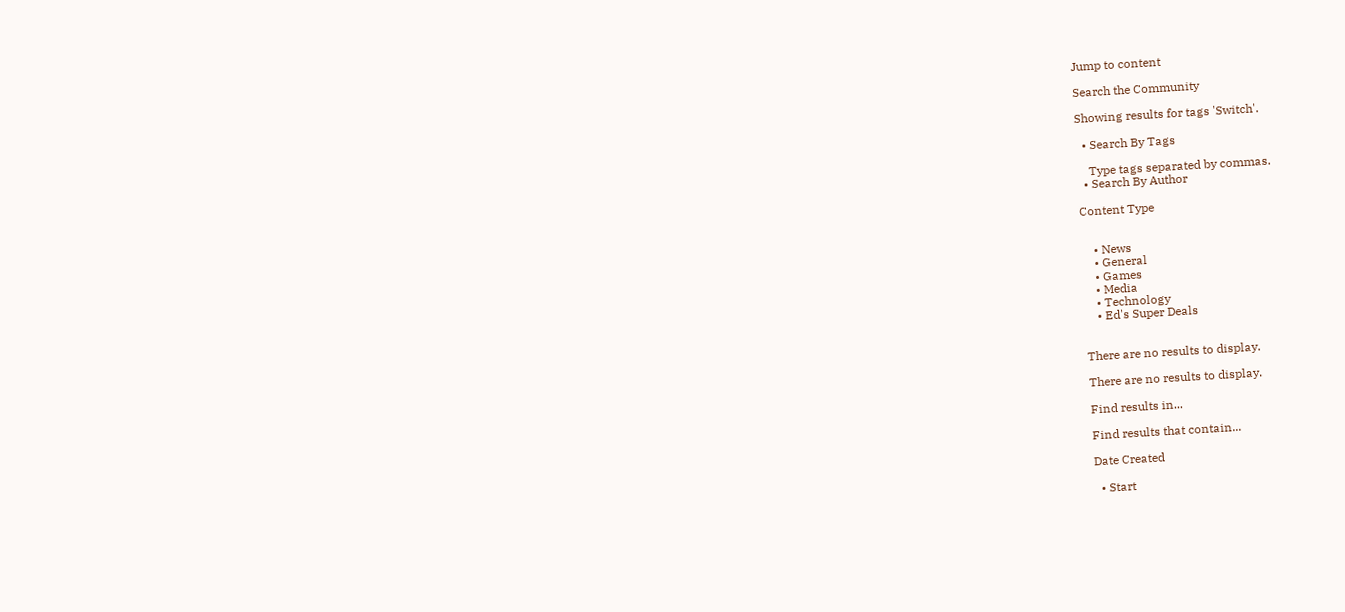Jump to content

Search the Community

Showing results for tags 'Switch'.

  • Search By Tags

    Type tags separated by commas.
  • Search By Author

Content Type


    • News
    • General
    • Games
    • Media
    • Technology
    • Ed's Super Deals


There are no results to display.

There are no results to display.

Find results in...

Find results that contain...

Date Created

  • Start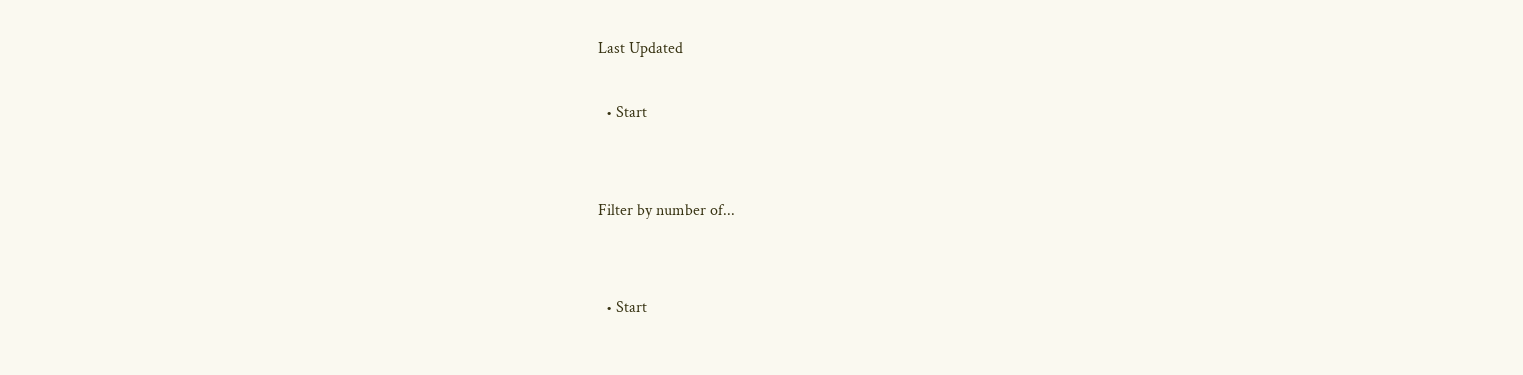Last Updated

  • Start


Filter by number of...


  • Start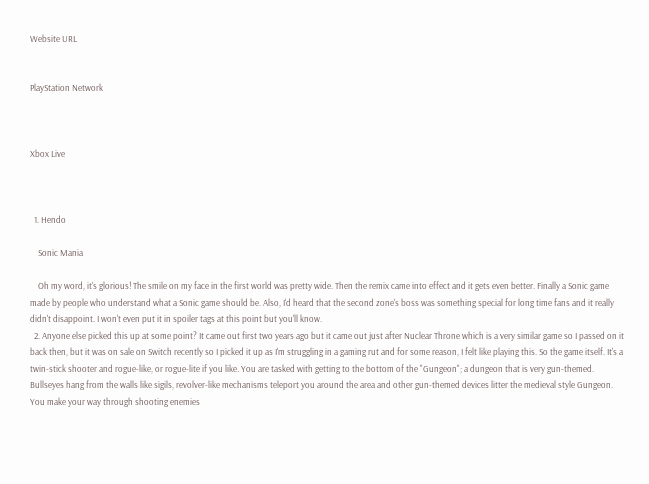Website URL


PlayStation Network



Xbox Live



  1. Hendo

    Sonic Mania

    Oh my word, it's glorious! The smile on my face in the first world was pretty wide. Then the remix came into effect and it gets even better. Finally a Sonic game made by people who understand what a Sonic game should be. Also, I'd heard that the second zone's boss was something special for long time fans and it really didn't disappoint. I won't even put it in spoiler tags at this point but you'll know.
  2. Anyone else picked this up at some point? It came out first two years ago but it came out just after Nuclear Throne which is a very similar game so I passed on it back then, but it was on sale on Switch recently so I picked it up as I'm struggling in a gaming rut and for some reason, I felt like playing this. So the game itself. It's a twin-stick shooter and rogue-like, or rogue-lite if you like. You are tasked with getting to the bottom of the "Gungeon"; a dungeon that is very gun-themed. Bullseyes hang from the walls like sigils, revolver-like mechanisms teleport you around the area and other gun-themed devices litter the medieval style Gungeon. You make your way through shooting enemies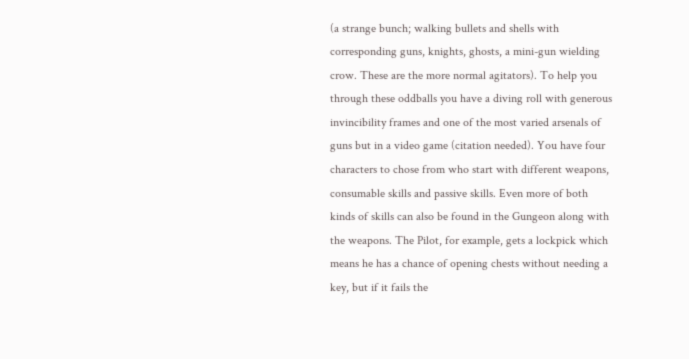(a strange bunch; walking bullets and shells with corresponding guns, knights, ghosts, a mini-gun wielding crow. These are the more normal agitators). To help you through these oddballs you have a diving roll with generous invincibility frames and one of the most varied arsenals of guns but in a video game (citation needed). You have four characters to chose from who start with different weapons, consumable skills and passive skills. Even more of both kinds of skills can also be found in the Gungeon along with the weapons. The Pilot, for example, gets a lockpick which means he has a chance of opening chests without needing a key, but if it fails the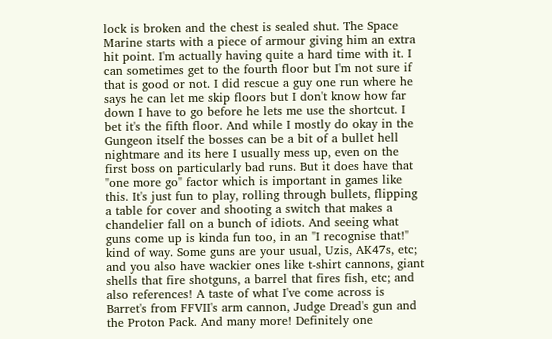lock is broken and the chest is sealed shut. The Space Marine starts with a piece of armour giving him an extra hit point. I'm actually having quite a hard time with it. I can sometimes get to the fourth floor but I'm not sure if that is good or not. I did rescue a guy one run where he says he can let me skip floors but I don't know how far down I have to go before he lets me use the shortcut. I bet it's the fifth floor. And while I mostly do okay in the Gungeon itself the bosses can be a bit of a bullet hell nightmare and its here I usually mess up, even on the first boss on particularly bad runs. But it does have that "one more go" factor which is important in games like this. It's just fun to play, rolling through bullets, flipping a table for cover and shooting a switch that makes a chandelier fall on a bunch of idiots. And seeing what guns come up is kinda fun too, in an "I recognise that!" kind of way. Some guns are your usual, Uzis, AK47s, etc; and you also have wackier ones like t-shirt cannons, giant shells that fire shotguns, a barrel that fires fish, etc; and also references! A taste of what I've come across is Barret's from FFVII's arm cannon, Judge Dread's gun and the Proton Pack. And many more! Definitely one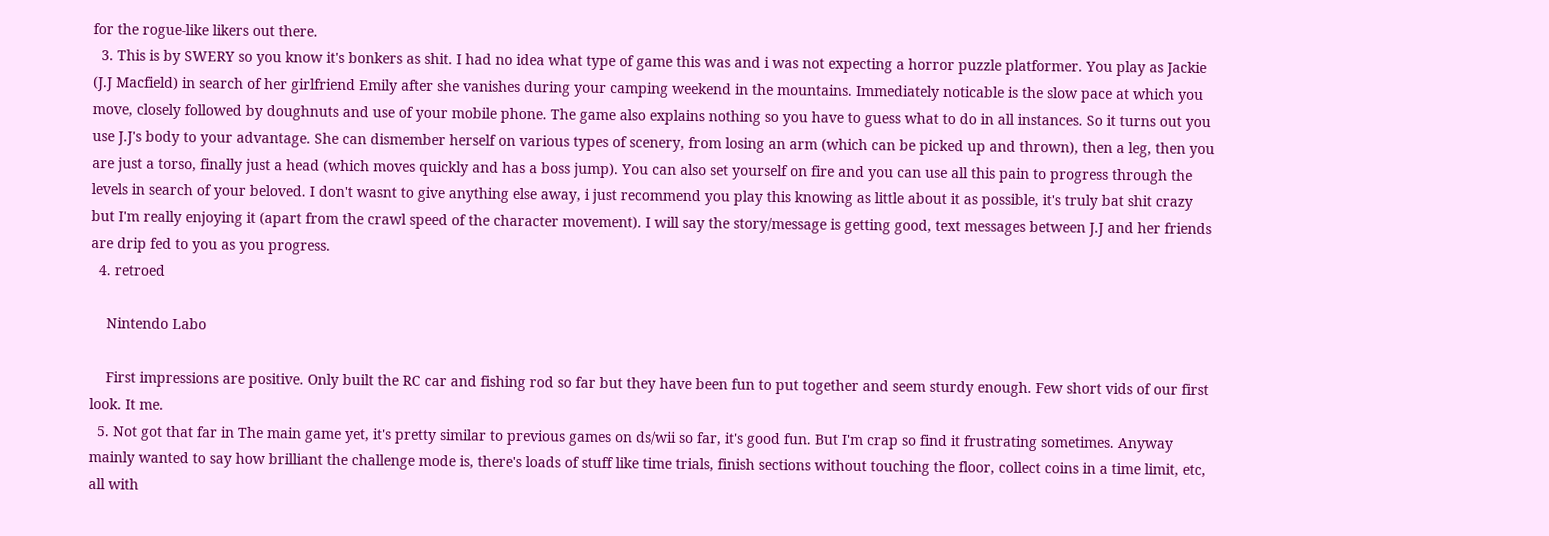for the rogue-like likers out there.
  3. This is by SWERY so you know it's bonkers as shit. I had no idea what type of game this was and i was not expecting a horror puzzle platformer. You play as Jackie (J.J Macfield) in search of her girlfriend Emily after she vanishes during your camping weekend in the mountains. Immediately noticable is the slow pace at which you move, closely followed by doughnuts and use of your mobile phone. The game also explains nothing so you have to guess what to do in all instances. So it turns out you use J.J's body to your advantage. She can dismember herself on various types of scenery, from losing an arm (which can be picked up and thrown), then a leg, then you are just a torso, finally just a head (which moves quickly and has a boss jump). You can also set yourself on fire and you can use all this pain to progress through the levels in search of your beloved. I don't wasnt to give anything else away, i just recommend you play this knowing as little about it as possible, it's truly bat shit crazy but I'm really enjoying it (apart from the crawl speed of the character movement). I will say the story/message is getting good, text messages between J.J and her friends are drip fed to you as you progress.
  4. retroed

    Nintendo Labo

    First impressions are positive. Only built the RC car and fishing rod so far but they have been fun to put together and seem sturdy enough. Few short vids of our first look. It me.
  5. Not got that far in The main game yet, it's pretty similar to previous games on ds/wii so far, it's good fun. But I'm crap so find it frustrating sometimes. Anyway mainly wanted to say how brilliant the challenge mode is, there's loads of stuff like time trials, finish sections without touching the floor, collect coins in a time limit, etc, all with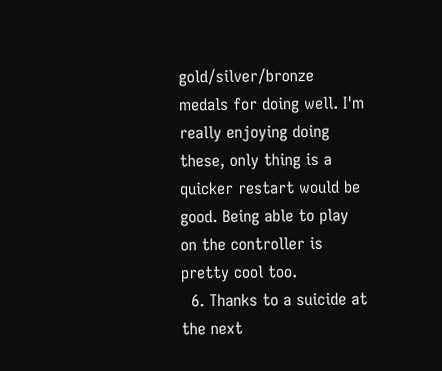gold/silver/bronze medals for doing well. I'm really enjoying doing these, only thing is a quicker restart would be good. Being able to play on the controller is pretty cool too.
  6. Thanks to a suicide at the next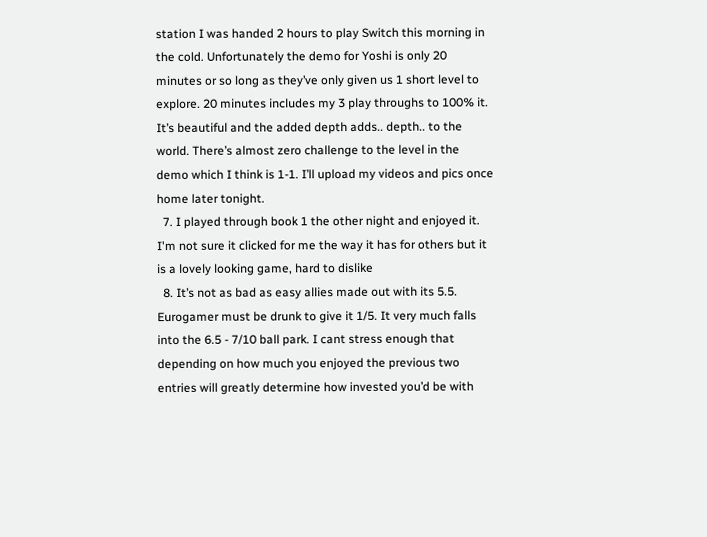station I was handed 2 hours to play Switch this morning in the cold. Unfortunately the demo for Yoshi is only 20 minutes or so long as they’ve only given us 1 short level to explore. 20 minutes includes my 3 play throughs to 100% it. It’s beautiful and the added depth adds.. depth.. to the world. There’s almost zero challenge to the level in the demo which I think is 1-1. I’ll upload my videos and pics once home later tonight.
  7. I played through book 1 the other night and enjoyed it. I'm not sure it clicked for me the way it has for others but it is a lovely looking game, hard to dislike
  8. It’s not as bad as easy allies made out with its 5.5. Eurogamer must be drunk to give it 1/5. It very much falls into the 6.5 - 7/10 ball park. I cant stress enough that depending on how much you enjoyed the previous two entries will greatly determine how invested you’d be with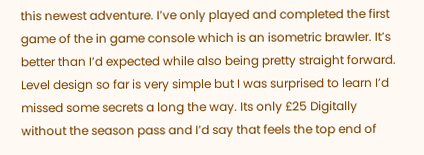this newest adventure. I’ve only played and completed the first game of the in game console which is an isometric brawler. It’s better than I’d expected while also being pretty straight forward. Level design so far is very simple but I was surprised to learn I’d missed some secrets a long the way. Its only £25 Digitally without the season pass and I’d say that feels the top end of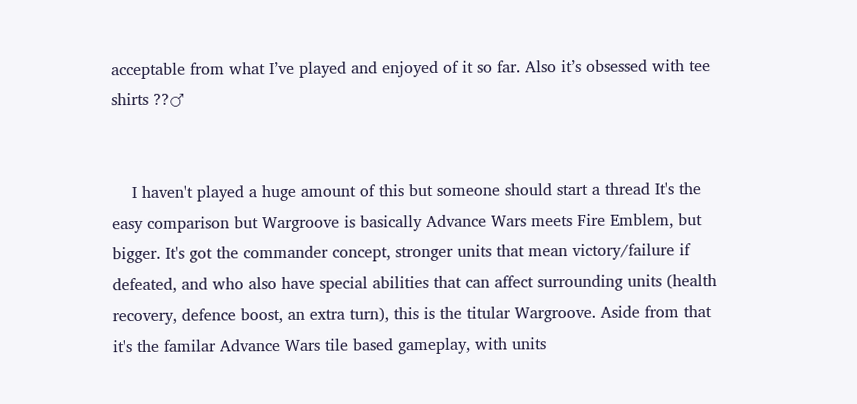acceptable from what I’ve played and enjoyed of it so far. Also it’s obsessed with tee shirts ??♂


    I haven't played a huge amount of this but someone should start a thread It's the easy comparison but Wargroove is basically Advance Wars meets Fire Emblem, but bigger. It's got the commander concept, stronger units that mean victory/failure if defeated, and who also have special abilities that can affect surrounding units (health recovery, defence boost, an extra turn), this is the titular Wargroove. Aside from that it's the familar Advance Wars tile based gameplay, with units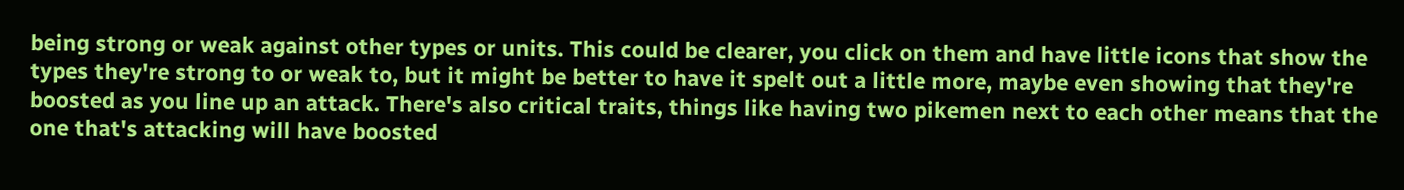being strong or weak against other types or units. This could be clearer, you click on them and have little icons that show the types they're strong to or weak to, but it might be better to have it spelt out a little more, maybe even showing that they're boosted as you line up an attack. There's also critical traits, things like having two pikemen next to each other means that the one that's attacking will have boosted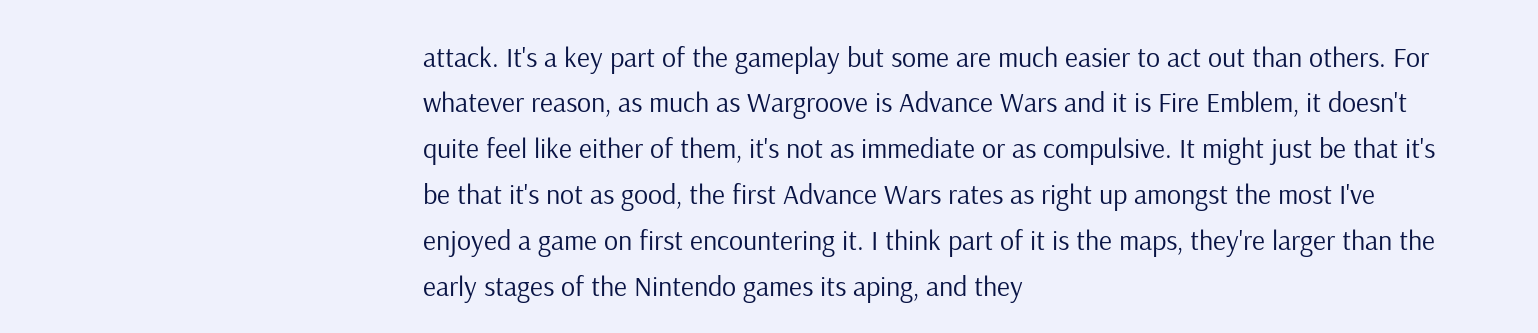attack. It's a key part of the gameplay but some are much easier to act out than others. For whatever reason, as much as Wargroove is Advance Wars and it is Fire Emblem, it doesn't quite feel like either of them, it's not as immediate or as compulsive. It might just be that it's be that it's not as good, the first Advance Wars rates as right up amongst the most I've enjoyed a game on first encountering it. I think part of it is the maps, they're larger than the early stages of the Nintendo games its aping, and they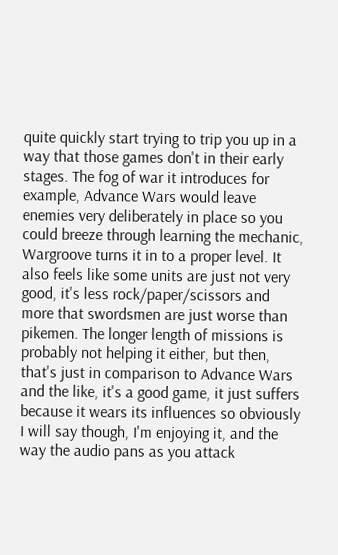quite quickly start trying to trip you up in a way that those games don't in their early stages. The fog of war it introduces for example, Advance Wars would leave enemies very deliberately in place so you could breeze through learning the mechanic, Wargroove turns it in to a proper level. It also feels like some units are just not very good, it's less rock/paper/scissors and more that swordsmen are just worse than pikemen. The longer length of missions is probably not helping it either, but then, that's just in comparison to Advance Wars and the like, it's a good game, it just suffers because it wears its influences so obviously I will say though, I'm enjoying it, and the way the audio pans as you attack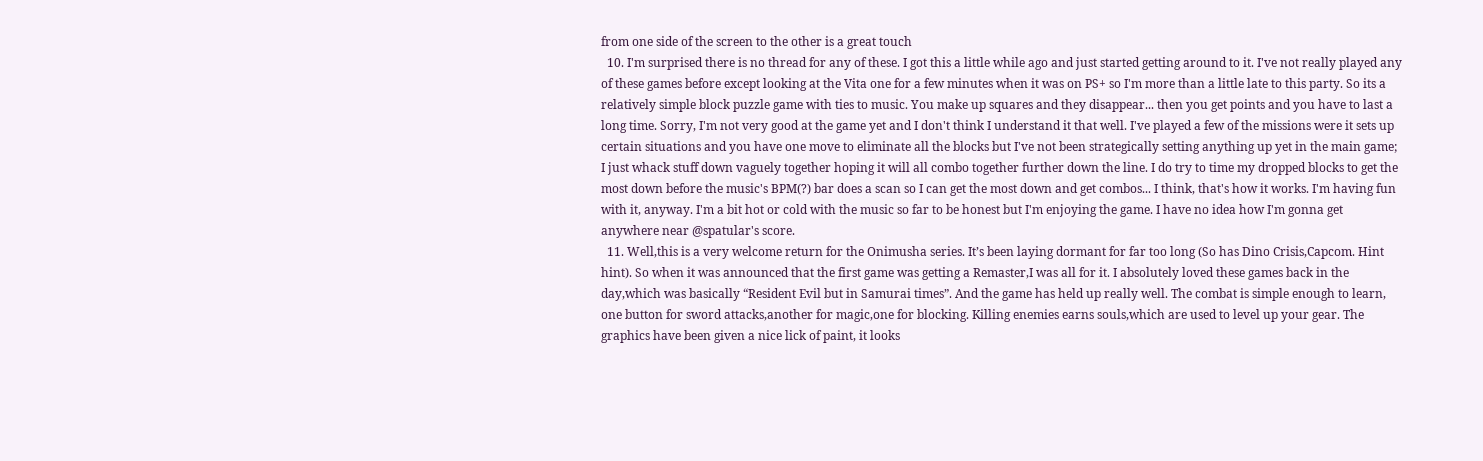from one side of the screen to the other is a great touch
  10. I'm surprised there is no thread for any of these. I got this a little while ago and just started getting around to it. I've not really played any of these games before except looking at the Vita one for a few minutes when it was on PS+ so I'm more than a little late to this party. So its a relatively simple block puzzle game with ties to music. You make up squares and they disappear... then you get points and you have to last a long time. Sorry, I'm not very good at the game yet and I don't think I understand it that well. I've played a few of the missions were it sets up certain situations and you have one move to eliminate all the blocks but I've not been strategically setting anything up yet in the main game; I just whack stuff down vaguely together hoping it will all combo together further down the line. I do try to time my dropped blocks to get the most down before the music's BPM(?) bar does a scan so I can get the most down and get combos... I think, that's how it works. I'm having fun with it, anyway. I'm a bit hot or cold with the music so far to be honest but I'm enjoying the game. I have no idea how I'm gonna get anywhere near @spatular's score.
  11. Well,this is a very welcome return for the Onimusha series. It’s been laying dormant for far too long (So has Dino Crisis,Capcom. Hint hint). So when it was announced that the first game was getting a Remaster,I was all for it. I absolutely loved these games back in the day,which was basically “Resident Evil but in Samurai times”. And the game has held up really well. The combat is simple enough to learn, one button for sword attacks,another for magic,one for blocking. Killing enemies earns souls,which are used to level up your gear. The graphics have been given a nice lick of paint, it looks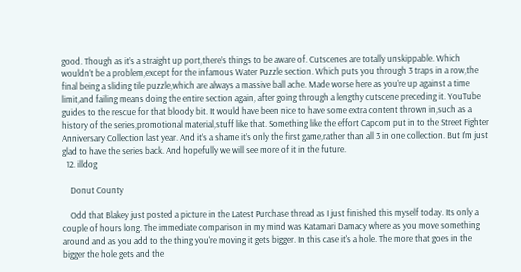good. Though as it’s a straight up port,there’s things to be aware of. Cutscenes are totally unskippable. Which wouldn’t be a problem,except for the infamous Water Puzzle section. Which puts you through 3 traps in a row,the final being a sliding tile puzzle,which are always a massive ball ache. Made worse here as you’re up against a time limit,and failing means doing the entire section again, after going through a lengthy cutscene preceding it. YouTube guides to the rescue for that bloody bit. It would have been nice to have some extra content thrown in,such as a history of the series,promotional material,stuff like that. Something like the effort Capcom put in to the Street Fighter Anniversary Collection last year. And it’s a shame it’s only the first game,rather than all 3 in one collection. But I’m just glad to have the series back. And hopefully we will see more of it in the future.
  12. illdog

    Donut County

    Odd that Blakey just posted a picture in the Latest Purchase thread as I just finished this myself today. Its only a couple of hours long. The immediate comparison in my mind was Katamari Damacy where as you move something around and as you add to the thing you're moving it gets bigger. In this case it's a hole. The more that goes in the bigger the hole gets and the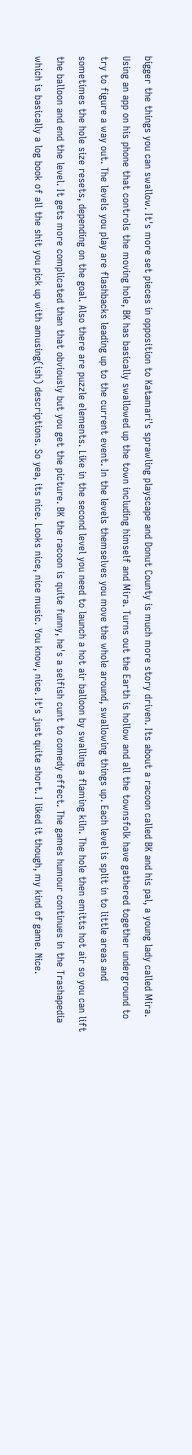bigger the things you can swallow. It's more set pieces in opposition to Katamari's sprawling playscape and Donut County is much more story driven. Its about a racoon called BK and his pal, a young lady called Mira. Using an app on his phone that controls the moving hole, BK has basically swallowed up the town including himself and Mira. Turns out the Earth is hollow and all the townsfolk have gathered together underground to try to figure a way out. The levels you play are flashbacks leading up to the current event. In the levels themselves you move the whole around, swallowing things up. Each level is split in to little areas and sometimes the hole size resets, depending on the goal. Also there are puzzle elements. Like in the second level you need to launch a hot air balloon by swalling a flaming kiln. The hole then emitts hot air so you can lift the balloon and end the level. It gets more complicated than that obviously but you get the picture. BK the racoon is quite funny, he's a selfish cunt to comedy effect. The games humour continues in the Trashapedia which is basically a log book of all the shit you pick up with amusing(ish) descriptions. So yea, its nice. Looks nice, nice music. You know, nice. It's just quite short. I liked it though, my kind of game. Nice.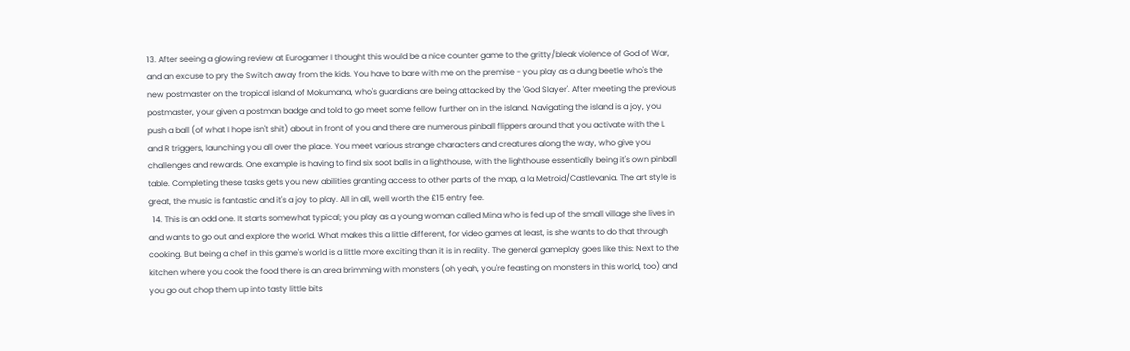13. After seeing a glowing review at Eurogamer I thought this would be a nice counter game to the gritty/bleak violence of God of War, and an excuse to pry the Switch away from the kids. You have to bare with me on the premise - you play as a dung beetle who's the new postmaster on the tropical island of Mokumana, who's guardians are being attacked by the 'God Slayer'. After meeting the previous postmaster, your given a postman badge and told to go meet some fellow further on in the island. Navigating the island is a joy, you push a ball (of what I hope isn't shit) about in front of you and there are numerous pinball flippers around that you activate with the L and R triggers, launching you all over the place. You meet various strange characters and creatures along the way, who give you challenges and rewards. One example is having to find six soot balls in a lighthouse, with the lighthouse essentially being it's own pinball table. Completing these tasks gets you new abilities granting access to other parts of the map, a la Metroid/Castlevania. The art style is great, the music is fantastic and it's a joy to play. All in all, well worth the £15 entry fee.
  14. This is an odd one. It starts somewhat typical; you play as a young woman called Mina who is fed up of the small village she lives in and wants to go out and explore the world. What makes this a little different, for video games at least, is she wants to do that through cooking. But being a chef in this game's world is a little more exciting than it is in reality. The general gameplay goes like this: Next to the kitchen where you cook the food there is an area brimming with monsters (oh yeah, you're feasting on monsters in this world, too) and you go out chop them up into tasty little bits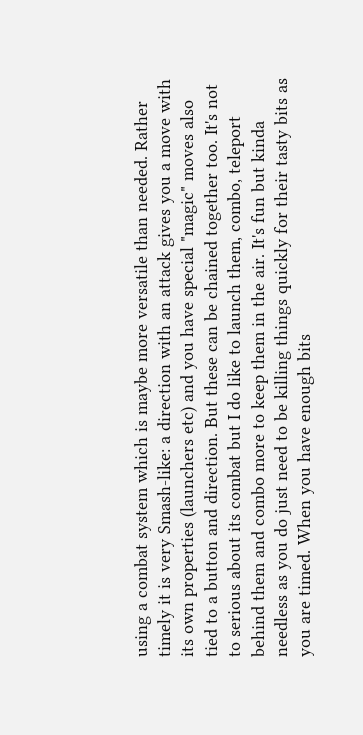using a combat system which is maybe more versatile than needed. Rather timely it is very Smash-like: a direction with an attack gives you a move with its own properties (launchers etc) and you have special "magic" moves also tied to a button and direction. But these can be chained together too. It's not to serious about its combat but I do like to launch them, combo, teleport behind them and combo more to keep them in the air. It's fun but kinda needless as you do just need to be killing things quickly for their tasty bits as you are timed. When you have enough bits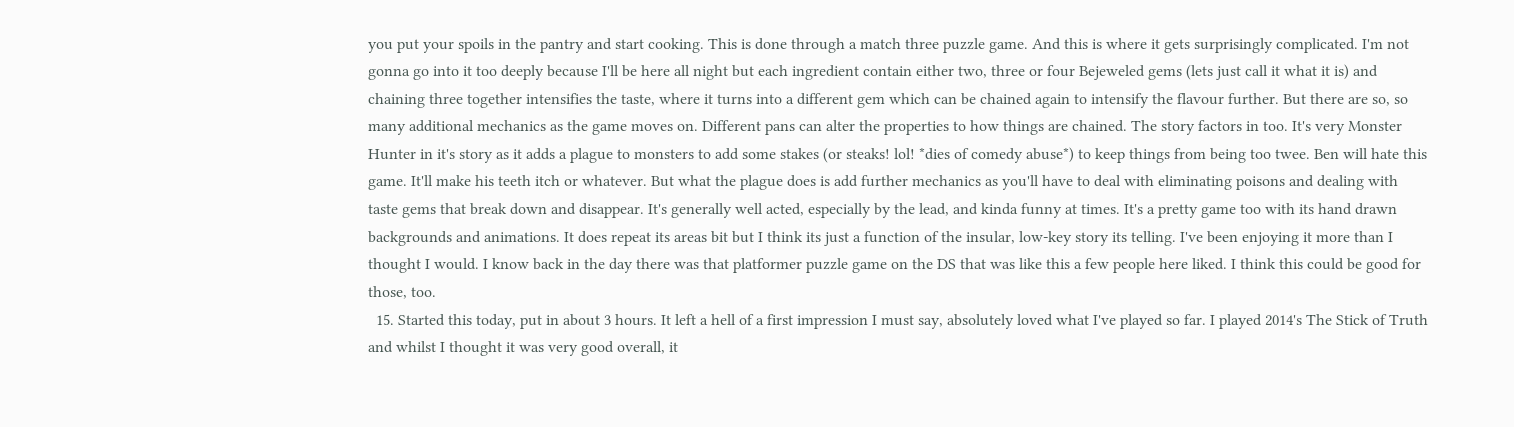you put your spoils in the pantry and start cooking. This is done through a match three puzzle game. And this is where it gets surprisingly complicated. I'm not gonna go into it too deeply because I'll be here all night but each ingredient contain either two, three or four Bejeweled gems (lets just call it what it is) and chaining three together intensifies the taste, where it turns into a different gem which can be chained again to intensify the flavour further. But there are so, so many additional mechanics as the game moves on. Different pans can alter the properties to how things are chained. The story factors in too. It's very Monster Hunter in it's story as it adds a plague to monsters to add some stakes (or steaks! lol! *dies of comedy abuse*) to keep things from being too twee. Ben will hate this game. It'll make his teeth itch or whatever. But what the plague does is add further mechanics as you'll have to deal with eliminating poisons and dealing with taste gems that break down and disappear. It's generally well acted, especially by the lead, and kinda funny at times. It's a pretty game too with its hand drawn backgrounds and animations. It does repeat its areas bit but I think its just a function of the insular, low-key story its telling. I've been enjoying it more than I thought I would. I know back in the day there was that platformer puzzle game on the DS that was like this a few people here liked. I think this could be good for those, too.
  15. Started this today, put in about 3 hours. It left a hell of a first impression I must say, absolutely loved what I've played so far. I played 2014's The Stick of Truth and whilst I thought it was very good overall, it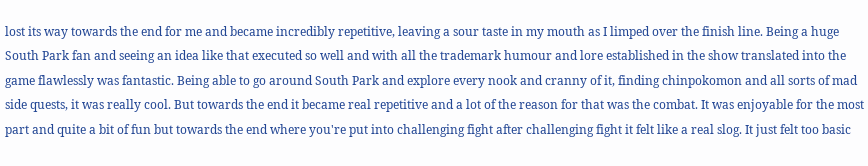lost its way towards the end for me and became incredibly repetitive, leaving a sour taste in my mouth as I limped over the finish line. Being a huge South Park fan and seeing an idea like that executed so well and with all the trademark humour and lore established in the show translated into the game flawlessly was fantastic. Being able to go around South Park and explore every nook and cranny of it, finding chinpokomon and all sorts of mad side quests, it was really cool. But towards the end it became real repetitive and a lot of the reason for that was the combat. It was enjoyable for the most part and quite a bit of fun but towards the end where you're put into challenging fight after challenging fight it felt like a real slog. It just felt too basic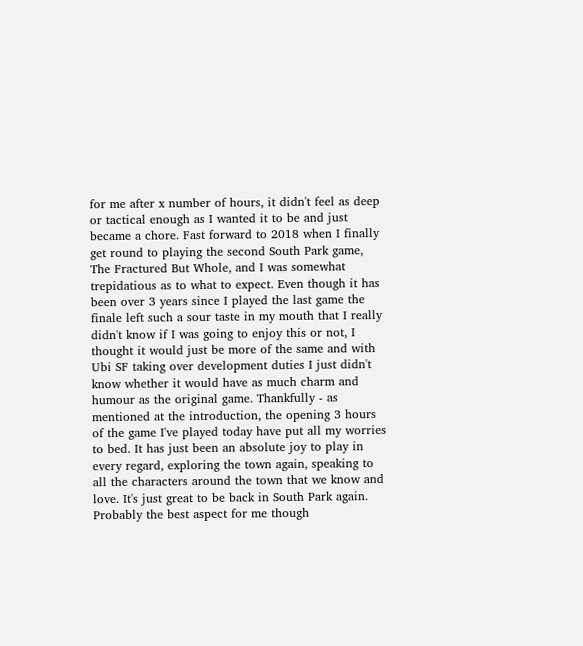for me after x number of hours, it didn't feel as deep or tactical enough as I wanted it to be and just became a chore. Fast forward to 2018 when I finally get round to playing the second South Park game, The Fractured But Whole, and I was somewhat trepidatious as to what to expect. Even though it has been over 3 years since I played the last game the finale left such a sour taste in my mouth that I really didn't know if I was going to enjoy this or not, I thought it would just be more of the same and with Ubi SF taking over development duties I just didn't know whether it would have as much charm and humour as the original game. Thankfully - as mentioned at the introduction, the opening 3 hours of the game I've played today have put all my worries to bed. It has just been an absolute joy to play in every regard, exploring the town again, speaking to all the characters around the town that we know and love. It's just great to be back in South Park again. Probably the best aspect for me though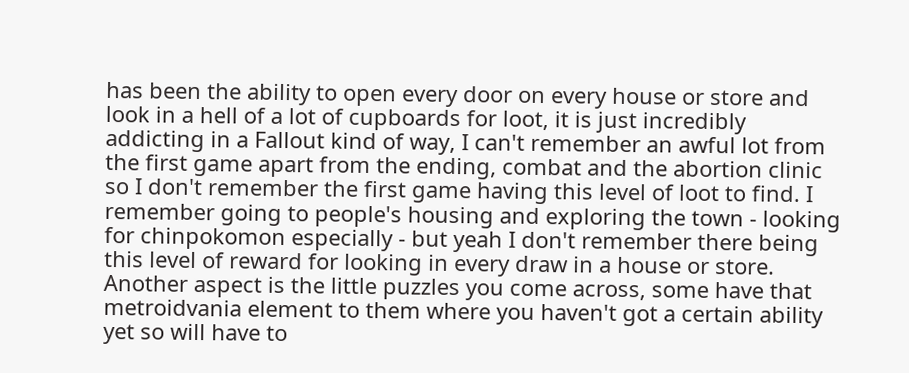has been the ability to open every door on every house or store and look in a hell of a lot of cupboards for loot, it is just incredibly addicting in a Fallout kind of way, I can't remember an awful lot from the first game apart from the ending, combat and the abortion clinic so I don't remember the first game having this level of loot to find. I remember going to people's housing and exploring the town - looking for chinpokomon especially - but yeah I don't remember there being this level of reward for looking in every draw in a house or store. Another aspect is the little puzzles you come across, some have that metroidvania element to them where you haven't got a certain ability yet so will have to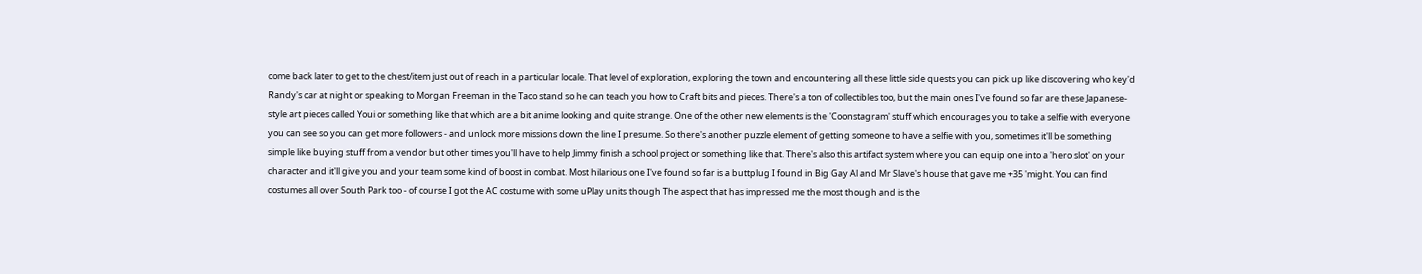come back later to get to the chest/item just out of reach in a particular locale. That level of exploration, exploring the town and encountering all these little side quests you can pick up like discovering who key'd Randy's car at night or speaking to Morgan Freeman in the Taco stand so he can teach you how to Craft bits and pieces. There's a ton of collectibles too, but the main ones I've found so far are these Japanese-style art pieces called Youi or something like that which are a bit anime looking and quite strange. One of the other new elements is the 'Coonstagram' stuff which encourages you to take a selfie with everyone you can see so you can get more followers - and unlock more missions down the line I presume. So there's another puzzle element of getting someone to have a selfie with you, sometimes it'll be something simple like buying stuff from a vendor but other times you'll have to help Jimmy finish a school project or something like that. There's also this artifact system where you can equip one into a 'hero slot' on your character and it'll give you and your team some kind of boost in combat. Most hilarious one I've found so far is a buttplug I found in Big Gay Al and Mr Slave's house that gave me +35 'might. You can find costumes all over South Park too - of course I got the AC costume with some uPlay units though The aspect that has impressed me the most though and is the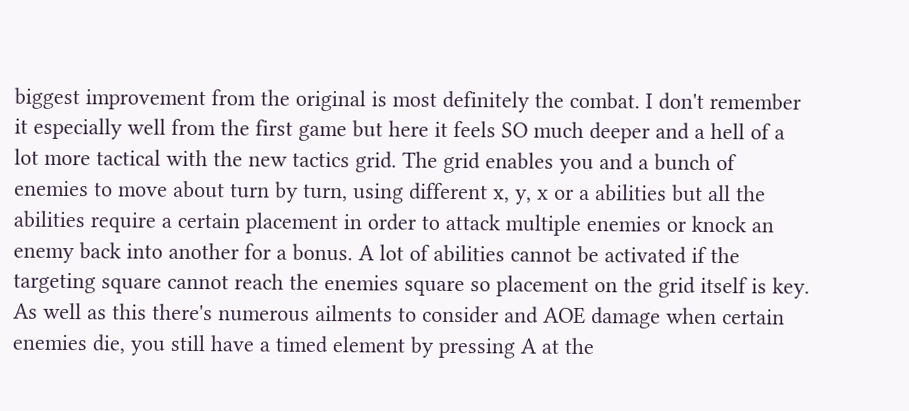biggest improvement from the original is most definitely the combat. I don't remember it especially well from the first game but here it feels SO much deeper and a hell of a lot more tactical with the new tactics grid. The grid enables you and a bunch of enemies to move about turn by turn, using different x, y, x or a abilities but all the abilities require a certain placement in order to attack multiple enemies or knock an enemy back into another for a bonus. A lot of abilities cannot be activated if the targeting square cannot reach the enemies square so placement on the grid itself is key. As well as this there's numerous ailments to consider and AOE damage when certain enemies die, you still have a timed element by pressing A at the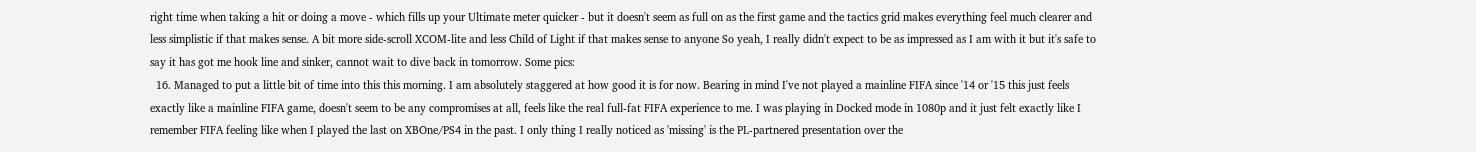right time when taking a hit or doing a move - which fills up your Ultimate meter quicker - but it doesn't seem as full on as the first game and the tactics grid makes everything feel much clearer and less simplistic if that makes sense. A bit more side-scroll XCOM-lite and less Child of Light if that makes sense to anyone So yeah, I really didn't expect to be as impressed as I am with it but it's safe to say it has got me hook line and sinker, cannot wait to dive back in tomorrow. Some pics:
  16. Managed to put a little bit of time into this this morning. I am absolutely staggered at how good it is for now. Bearing in mind I've not played a mainline FIFA since '14 or '15 this just feels exactly like a mainline FIFA game, doesn't seem to be any compromises at all, feels like the real full-fat FIFA experience to me. I was playing in Docked mode in 1080p and it just felt exactly like I remember FIFA feeling like when I played the last on XBOne/PS4 in the past. I only thing I really noticed as 'missing' is the PL-partnered presentation over the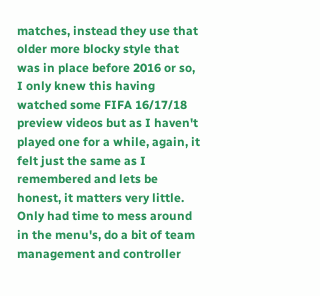matches, instead they use that older more blocky style that was in place before 2016 or so, I only knew this having watched some FIFA 16/17/18 preview videos but as I haven't played one for a while, again, it felt just the same as I remembered and lets be honest, it matters very little. Only had time to mess around in the menu's, do a bit of team management and controller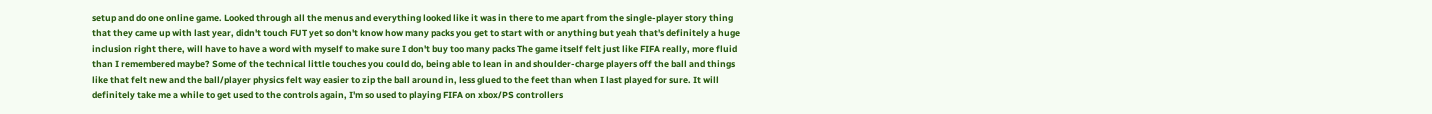setup and do one online game. Looked through all the menus and everything looked like it was in there to me apart from the single-player story thing that they came up with last year, didn't touch FUT yet so don't know how many packs you get to start with or anything but yeah that's definitely a huge inclusion right there, will have to have a word with myself to make sure I don't buy too many packs The game itself felt just like FIFA really, more fluid than I remembered maybe? Some of the technical little touches you could do, being able to lean in and shoulder-charge players off the ball and things like that felt new and the ball/player physics felt way easier to zip the ball around in, less glued to the feet than when I last played for sure. It will definitely take me a while to get used to the controls again, I'm so used to playing FIFA on xbox/PS controllers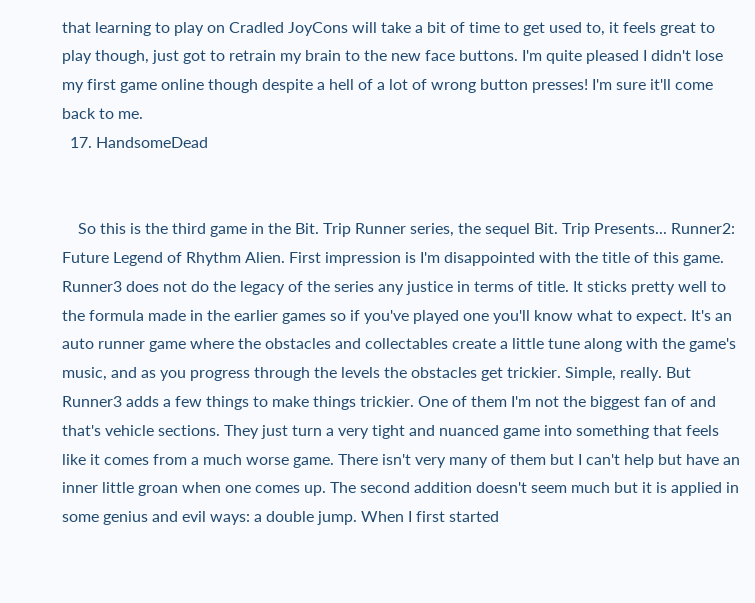that learning to play on Cradled JoyCons will take a bit of time to get used to, it feels great to play though, just got to retrain my brain to the new face buttons. I'm quite pleased I didn't lose my first game online though despite a hell of a lot of wrong button presses! I'm sure it'll come back to me.
  17. HandsomeDead


    So this is the third game in the Bit. Trip Runner series, the sequel Bit. Trip Presents... Runner2: Future Legend of Rhythm Alien. First impression is I'm disappointed with the title of this game. Runner3 does not do the legacy of the series any justice in terms of title. It sticks pretty well to the formula made in the earlier games so if you've played one you'll know what to expect. It's an auto runner game where the obstacles and collectables create a little tune along with the game's music, and as you progress through the levels the obstacles get trickier. Simple, really. But Runner3 adds a few things to make things trickier. One of them I'm not the biggest fan of and that's vehicle sections. They just turn a very tight and nuanced game into something that feels like it comes from a much worse game. There isn't very many of them but I can't help but have an inner little groan when one comes up. The second addition doesn't seem much but it is applied in some genius and evil ways: a double jump. When I first started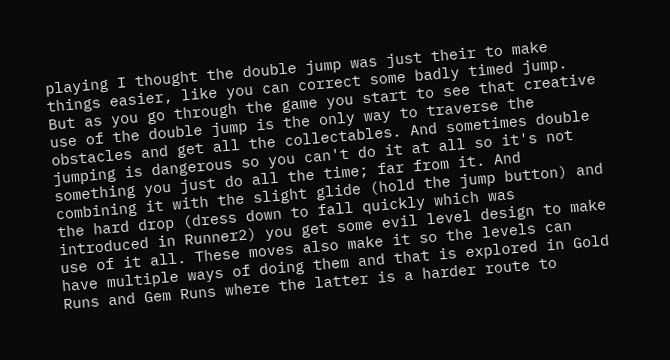playing I thought the double jump was just their to make things easier, like you can correct some badly timed jump. But as you go through the game you start to see that creative use of the double jump is the only way to traverse the obstacles and get all the collectables. And sometimes double jumping is dangerous so you can't do it at all so it's not something you just do all the time; far from it. And combining it with the slight glide (hold the jump button) and the hard drop (dress down to fall quickly which was introduced in Runner2) you get some evil level design to make use of it all. These moves also make it so the levels can have multiple ways of doing them and that is explored in Gold Runs and Gem Runs where the latter is a harder route to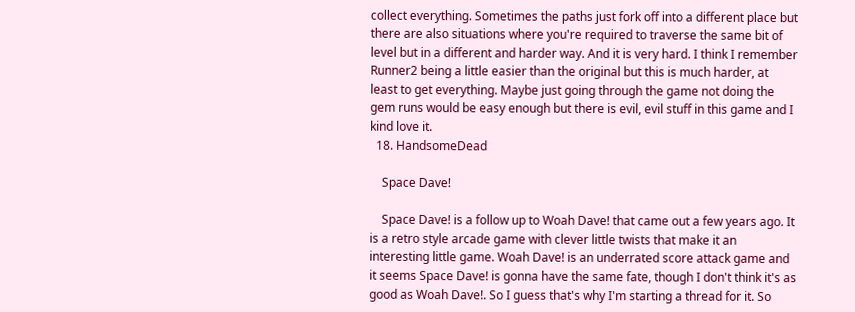collect everything. Sometimes the paths just fork off into a different place but there are also situations where you're required to traverse the same bit of level but in a different and harder way. And it is very hard. I think I remember Runner2 being a little easier than the original but this is much harder, at least to get everything. Maybe just going through the game not doing the gem runs would be easy enough but there is evil, evil stuff in this game and I kind love it.
  18. HandsomeDead

    Space Dave!

    Space Dave! is a follow up to Woah Dave! that came out a few years ago. It is a retro style arcade game with clever little twists that make it an interesting little game. Woah Dave! is an underrated score attack game and it seems Space Dave! is gonna have the same fate, though I don't think it's as good as Woah Dave!. So I guess that's why I'm starting a thread for it. So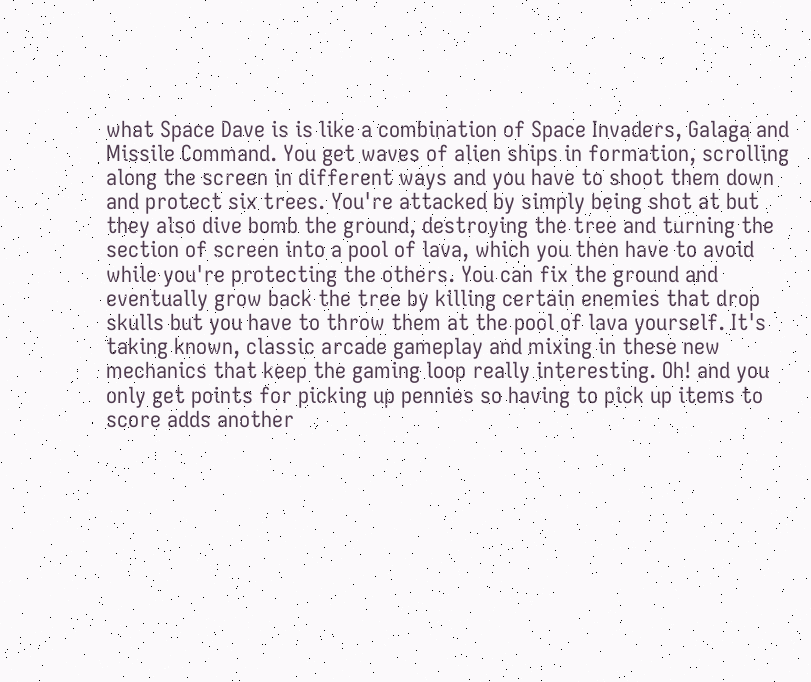what Space Dave is is like a combination of Space Invaders, Galaga and Missile Command. You get waves of alien ships in formation, scrolling along the screen in different ways and you have to shoot them down and protect six trees. You're attacked by simply being shot at but they also dive bomb the ground, destroying the tree and turning the section of screen into a pool of lava, which you then have to avoid while you're protecting the others. You can fix the ground and eventually grow back the tree by killing certain enemies that drop skulls but you have to throw them at the pool of lava yourself. It's taking known, classic arcade gameplay and mixing in these new mechanics that keep the gaming loop really interesting. Oh! and you only get points for picking up pennies so having to pick up items to score adds another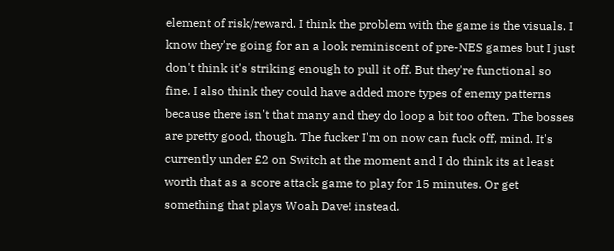element of risk/reward. I think the problem with the game is the visuals. I know they're going for an a look reminiscent of pre-NES games but I just don't think it's striking enough to pull it off. But they're functional so fine. I also think they could have added more types of enemy patterns because there isn't that many and they do loop a bit too often. The bosses are pretty good, though. The fucker I'm on now can fuck off, mind. It's currently under £2 on Switch at the moment and I do think its at least worth that as a score attack game to play for 15 minutes. Or get something that plays Woah Dave! instead.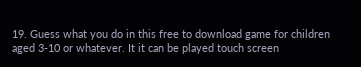19. Guess what you do in this free to download game for children aged 3-10 or whatever. It it can be played touch screen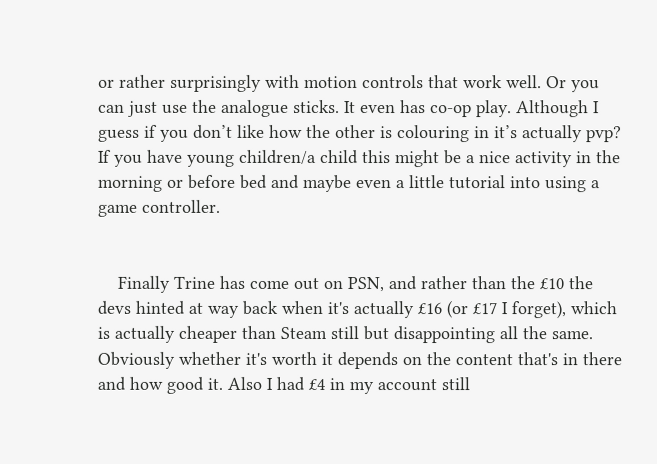or rather surprisingly with motion controls that work well. Or you can just use the analogue sticks. It even has co-op play. Although I guess if you don’t like how the other is colouring in it’s actually pvp? If you have young children/a child this might be a nice activity in the morning or before bed and maybe even a little tutorial into using a game controller.


    Finally Trine has come out on PSN, and rather than the £10 the devs hinted at way back when it's actually £16 (or £17 I forget), which is actually cheaper than Steam still but disappointing all the same. Obviously whether it's worth it depends on the content that's in there and how good it. Also I had £4 in my account still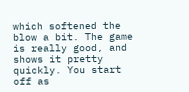which softened the blow a bit. The game is really good, and shows it pretty quickly. You start off as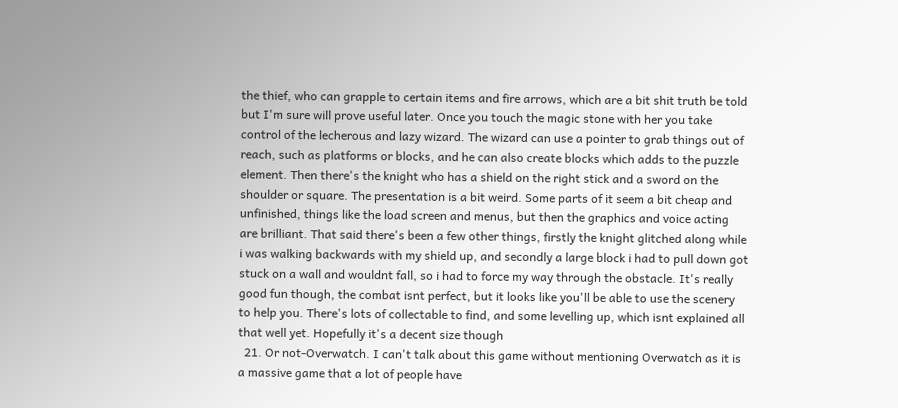the thief, who can grapple to certain items and fire arrows, which are a bit shit truth be told but I'm sure will prove useful later. Once you touch the magic stone with her you take control of the lecherous and lazy wizard. The wizard can use a pointer to grab things out of reach, such as platforms or blocks, and he can also create blocks which adds to the puzzle element. Then there's the knight who has a shield on the right stick and a sword on the shoulder or square. The presentation is a bit weird. Some parts of it seem a bit cheap and unfinished, things like the load screen and menus, but then the graphics and voice acting are brilliant. That said there's been a few other things, firstly the knight glitched along while i was walking backwards with my shield up, and secondly a large block i had to pull down got stuck on a wall and wouldnt fall, so i had to force my way through the obstacle. It's really good fun though, the combat isnt perfect, but it looks like you'll be able to use the scenery to help you. There's lots of collectable to find, and some levelling up, which isnt explained all that well yet. Hopefully it's a decent size though
  21. Or not-Overwatch. I can't talk about this game without mentioning Overwatch as it is a massive game that a lot of people have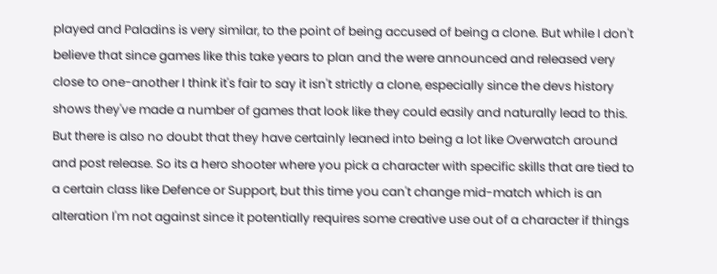played and Paladins is very similar, to the point of being accused of being a clone. But while I don't believe that since games like this take years to plan and the were announced and released very close to one-another I think it's fair to say it isn't strictly a clone, especially since the devs history shows they've made a number of games that look like they could easily and naturally lead to this. But there is also no doubt that they have certainly leaned into being a lot like Overwatch around and post release. So its a hero shooter where you pick a character with specific skills that are tied to a certain class like Defence or Support, but this time you can't change mid-match which is an alteration I'm not against since it potentially requires some creative use out of a character if things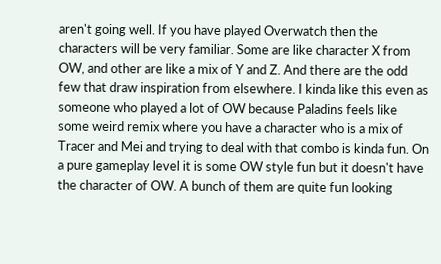aren't going well. If you have played Overwatch then the characters will be very familiar. Some are like character X from OW, and other are like a mix of Y and Z. And there are the odd few that draw inspiration from elsewhere. I kinda like this even as someone who played a lot of OW because Paladins feels like some weird remix where you have a character who is a mix of Tracer and Mei and trying to deal with that combo is kinda fun. On a pure gameplay level it is some OW style fun but it doesn't have the character of OW. A bunch of them are quite fun looking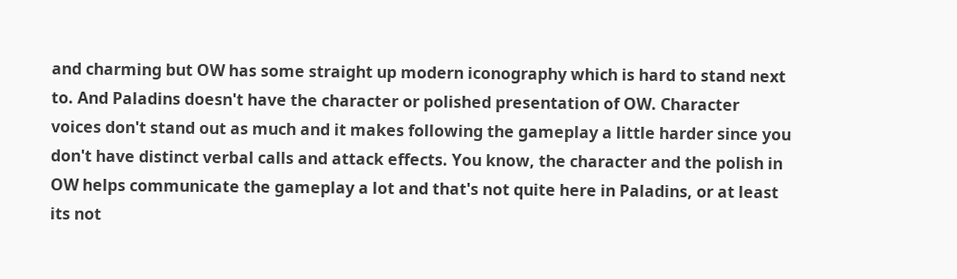and charming but OW has some straight up modern iconography which is hard to stand next to. And Paladins doesn't have the character or polished presentation of OW. Character voices don't stand out as much and it makes following the gameplay a little harder since you don't have distinct verbal calls and attack effects. You know, the character and the polish in OW helps communicate the gameplay a lot and that's not quite here in Paladins, or at least its not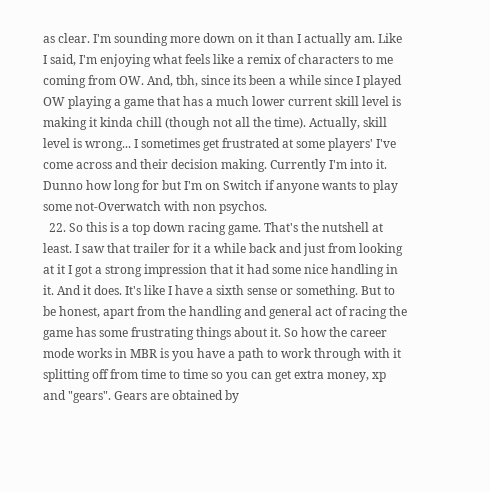as clear. I'm sounding more down on it than I actually am. Like I said, I'm enjoying what feels like a remix of characters to me coming from OW. And, tbh, since its been a while since I played OW playing a game that has a much lower current skill level is making it kinda chill (though not all the time). Actually, skill level is wrong... I sometimes get frustrated at some players' I've come across and their decision making. Currently I'm into it. Dunno how long for but I'm on Switch if anyone wants to play some not-Overwatch with non psychos.
  22. So this is a top down racing game. That's the nutshell at least. I saw that trailer for it a while back and just from looking at it I got a strong impression that it had some nice handling in it. And it does. It's like I have a sixth sense or something. But to be honest, apart from the handling and general act of racing the game has some frustrating things about it. So how the career mode works in MBR is you have a path to work through with it splitting off from time to time so you can get extra money, xp and "gears". Gears are obtained by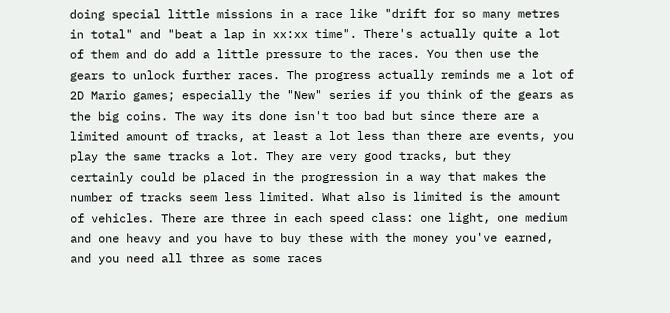doing special little missions in a race like "drift for so many metres in total" and "beat a lap in xx:xx time". There's actually quite a lot of them and do add a little pressure to the races. You then use the gears to unlock further races. The progress actually reminds me a lot of 2D Mario games; especially the "New" series if you think of the gears as the big coins. The way its done isn't too bad but since there are a limited amount of tracks, at least a lot less than there are events, you play the same tracks a lot. They are very good tracks, but they certainly could be placed in the progression in a way that makes the number of tracks seem less limited. What also is limited is the amount of vehicles. There are three in each speed class: one light, one medium and one heavy and you have to buy these with the money you've earned, and you need all three as some races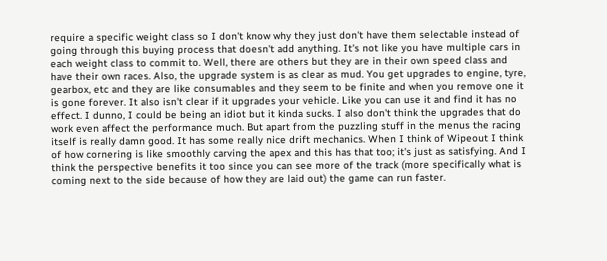require a specific weight class so I don't know why they just don't have them selectable instead of going through this buying process that doesn't add anything. It's not like you have multiple cars in each weight class to commit to. Well, there are others but they are in their own speed class and have their own races. Also, the upgrade system is as clear as mud. You get upgrades to engine, tyre, gearbox, etc and they are like consumables and they seem to be finite and when you remove one it is gone forever. It also isn't clear if it upgrades your vehicle. Like you can use it and find it has no effect. I dunno, I could be being an idiot but it kinda sucks. I also don't think the upgrades that do work even affect the performance much. But apart from the puzzling stuff in the menus the racing itself is really damn good. It has some really nice drift mechanics. When I think of Wipeout I think of how cornering is like smoothly carving the apex and this has that too; it's just as satisfying. And I think the perspective benefits it too since you can see more of the track (more specifically what is coming next to the side because of how they are laid out) the game can run faster.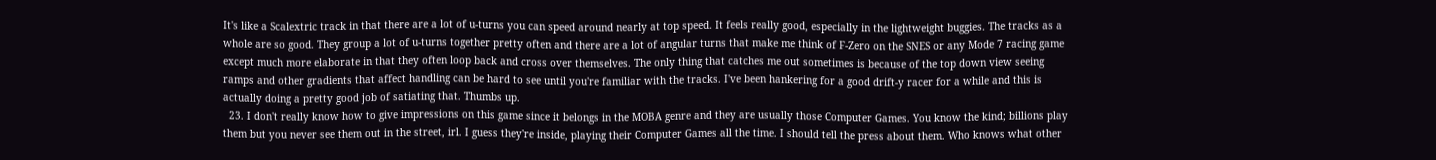It's like a Scalextric track in that there are a lot of u-turns you can speed around nearly at top speed. It feels really good, especially in the lightweight buggies. The tracks as a whole are so good. They group a lot of u-turns together pretty often and there are a lot of angular turns that make me think of F-Zero on the SNES or any Mode 7 racing game except much more elaborate in that they often loop back and cross over themselves. The only thing that catches me out sometimes is because of the top down view seeing ramps and other gradients that affect handling can be hard to see until you're familiar with the tracks. I've been hankering for a good drift-y racer for a while and this is actually doing a pretty good job of satiating that. Thumbs up.
  23. I don't really know how to give impressions on this game since it belongs in the MOBA genre and they are usually those Computer Games. You know the kind; billions play them but you never see them out in the street, irl. I guess they're inside, playing their Computer Games all the time. I should tell the press about them. Who knows what other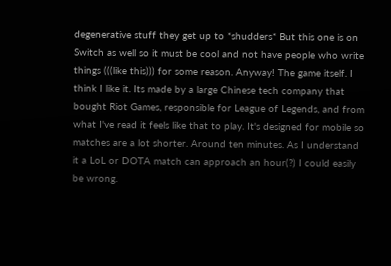degenerative stuff they get up to *shudders* But this one is on Switch as well so it must be cool and not have people who write things (((like this))) for some reason. Anyway! The game itself. I think I like it. Its made by a large Chinese tech company that bought Riot Games, responsible for League of Legends, and from what I've read it feels like that to play. It's designed for mobile so matches are a lot shorter. Around ten minutes. As I understand it a LoL or DOTA match can approach an hour(?) I could easily be wrong.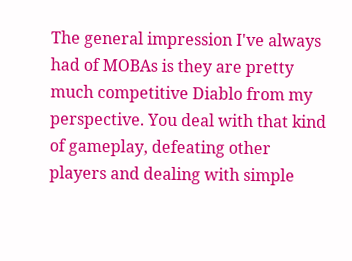The general impression I've always had of MOBAs is they are pretty much competitive Diablo from my perspective. You deal with that kind of gameplay, defeating other players and dealing with simple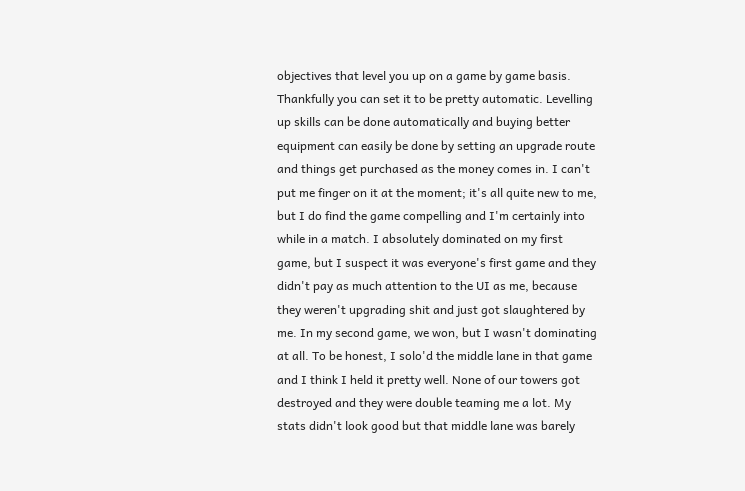objectives that level you up on a game by game basis. Thankfully you can set it to be pretty automatic. Levelling up skills can be done automatically and buying better equipment can easily be done by setting an upgrade route and things get purchased as the money comes in. I can't put me finger on it at the moment; it's all quite new to me, but I do find the game compelling and I'm certainly into while in a match. I absolutely dominated on my first game, but I suspect it was everyone's first game and they didn't pay as much attention to the UI as me, because they weren't upgrading shit and just got slaughtered by me. In my second game, we won, but I wasn't dominating at all. To be honest, I solo'd the middle lane in that game and I think I held it pretty well. None of our towers got destroyed and they were double teaming me a lot. My stats didn't look good but that middle lane was barely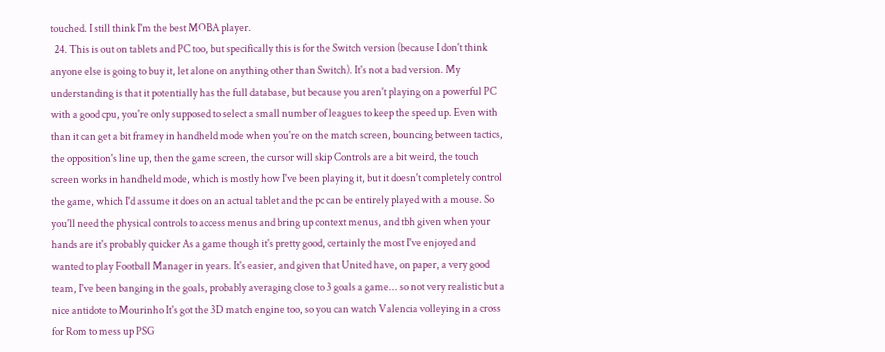touched. I still think I'm the best MOBA player.
  24. This is out on tablets and PC too, but specifically this is for the Switch version (because I don't think anyone else is going to buy it, let alone on anything other than Switch). It's not a bad version. My understanding is that it potentially has the full database, but because you aren't playing on a powerful PC with a good cpu, you're only supposed to select a small number of leagues to keep the speed up. Even with than it can get a bit framey in handheld mode when you're on the match screen, bouncing between tactics, the opposition's line up, then the game screen, the cursor will skip Controls are a bit weird, the touch screen works in handheld mode, which is mostly how I've been playing it, but it doesn't completely control the game, which I'd assume it does on an actual tablet and the pc can be entirely played with a mouse. So you'll need the physical controls to access menus and bring up context menus, and tbh given when your hands are it's probably quicker As a game though it's pretty good, certainly the most I've enjoyed and wanted to play Football Manager in years. It's easier, and given that United have, on paper, a very good team, I've been banging in the goals, probably averaging close to 3 goals a game... so not very realistic but a nice antidote to Mourinho It's got the 3D match engine too, so you can watch Valencia volleying in a cross for Rom to mess up PSG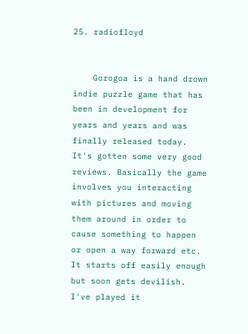25. radiofloyd


    Gorogoa is a hand drown indie puzzle game that has been in development for years and years and was finally released today. It's gotten some very good reviews. Basically the game involves you interacting with pictures and moving them around in order to cause something to happen or open a way forward etc. It starts off easily enough but soon gets devilish. I've played it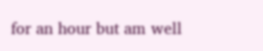for an hour but am well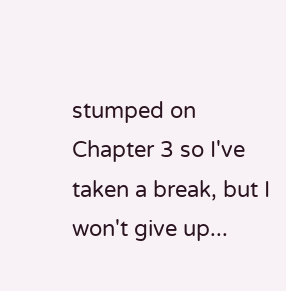stumped on Chapter 3 so I've taken a break, but I won't give up...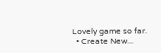Lovely game so far.
  • Create New...